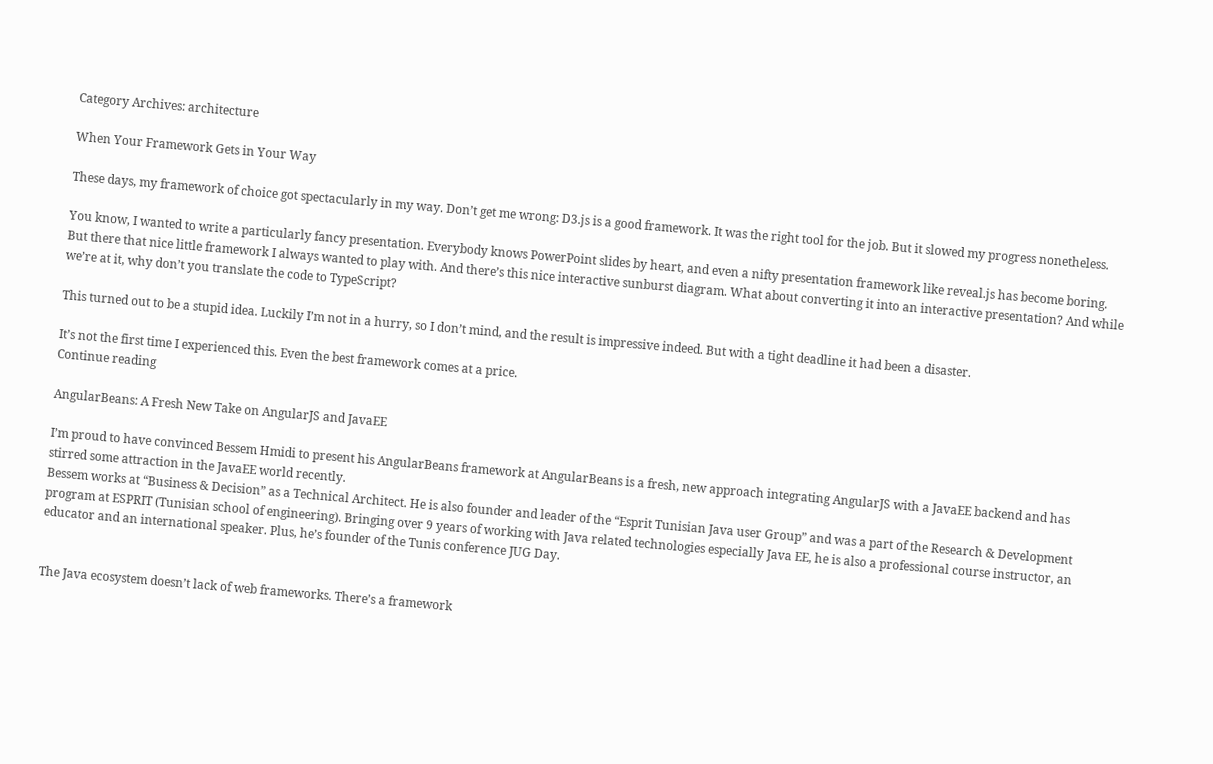Category Archives: architecture

When Your Framework Gets in Your Way

These days, my framework of choice got spectacularly in my way. Don’t get me wrong: D3.js is a good framework. It was the right tool for the job. But it slowed my progress nonetheless.

You know, I wanted to write a particularly fancy presentation. Everybody knows PowerPoint slides by heart, and even a nifty presentation framework like reveal.js has become boring. But there that nice little framework I always wanted to play with. And there’s this nice interactive sunburst diagram. What about converting it into an interactive presentation? And while we’re at it, why don’t you translate the code to TypeScript?

This turned out to be a stupid idea. Luckily I’m not in a hurry, so I don’t mind, and the result is impressive indeed. But with a tight deadline it had been a disaster.

It’s not the first time I experienced this. Even the best framework comes at a price.
Continue reading

AngularBeans: A Fresh New Take on AngularJS and JavaEE

I’m proud to have convinced Bessem Hmidi to present his AngularBeans framework at AngularBeans is a fresh, new approach integrating AngularJS with a JavaEE backend and has stirred some attraction in the JavaEE world recently.
Bessem works at “Business & Decision” as a Technical Architect. He is also founder and leader of the “Esprit Tunisian Java user Group” and was a part of the Research & Development program at ESPRIT (Tunisian school of engineering). Bringing over 9 years of working with Java related technologies especially Java EE, he is also a professional course instructor, an educator and an international speaker. Plus, he’s founder of the Tunis conference JUG Day.


The Java ecosystem doesn’t lack of web frameworks. There’s a framework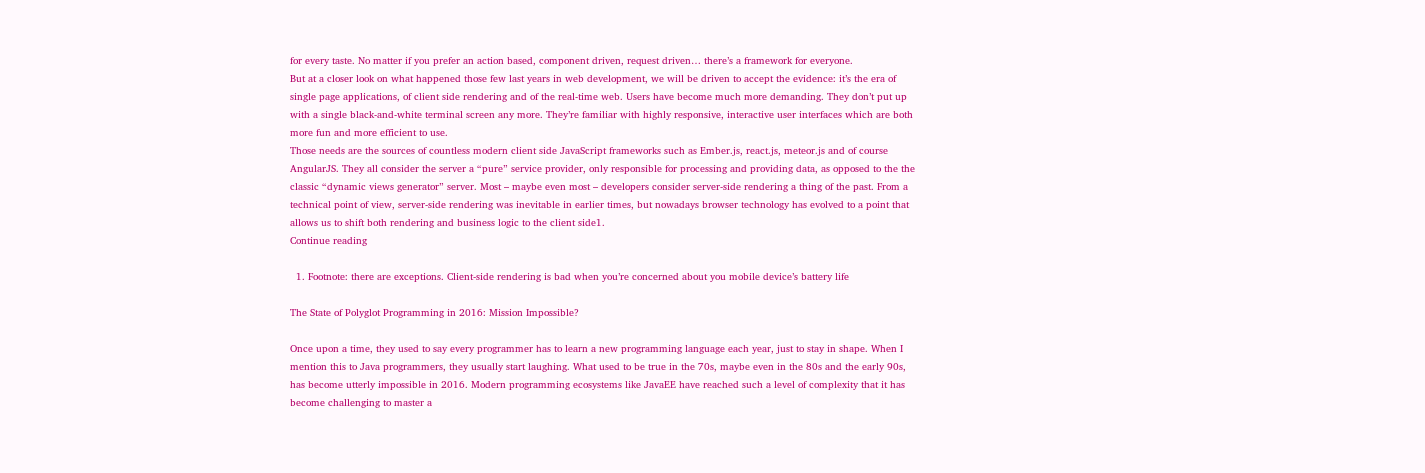for every taste. No matter if you prefer an action based, component driven, request driven… there’s a framework for everyone.
But at a closer look on what happened those few last years in web development, we will be driven to accept the evidence: it’s the era of single page applications, of client side rendering and of the real-time web. Users have become much more demanding. They don’t put up with a single black-and-white terminal screen any more. They’re familiar with highly responsive, interactive user interfaces which are both more fun and more efficient to use.
Those needs are the sources of countless modern client side JavaScript frameworks such as Ember.js, react.js, meteor.js and of course AngularJS. They all consider the server a “pure” service provider, only responsible for processing and providing data, as opposed to the the classic “dynamic views generator” server. Most – maybe even most – developers consider server-side rendering a thing of the past. From a technical point of view, server-side rendering was inevitable in earlier times, but nowadays browser technology has evolved to a point that allows us to shift both rendering and business logic to the client side1.
Continue reading

  1. Footnote: there are exceptions. Client-side rendering is bad when you’re concerned about you mobile device’s battery life

The State of Polyglot Programming in 2016: Mission Impossible?

Once upon a time, they used to say every programmer has to learn a new programming language each year, just to stay in shape. When I mention this to Java programmers, they usually start laughing. What used to be true in the 70s, maybe even in the 80s and the early 90s, has become utterly impossible in 2016. Modern programming ecosystems like JavaEE have reached such a level of complexity that it has become challenging to master a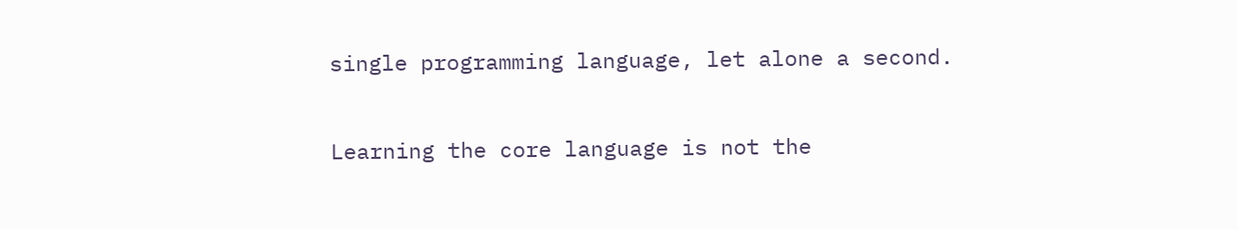single programming language, let alone a second.

Learning the core language is not the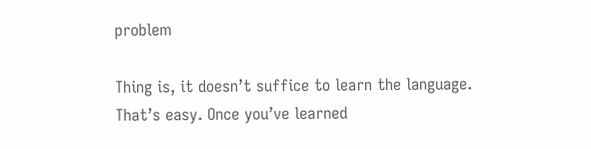problem

Thing is, it doesn’t suffice to learn the language. That’s easy. Once you’ve learned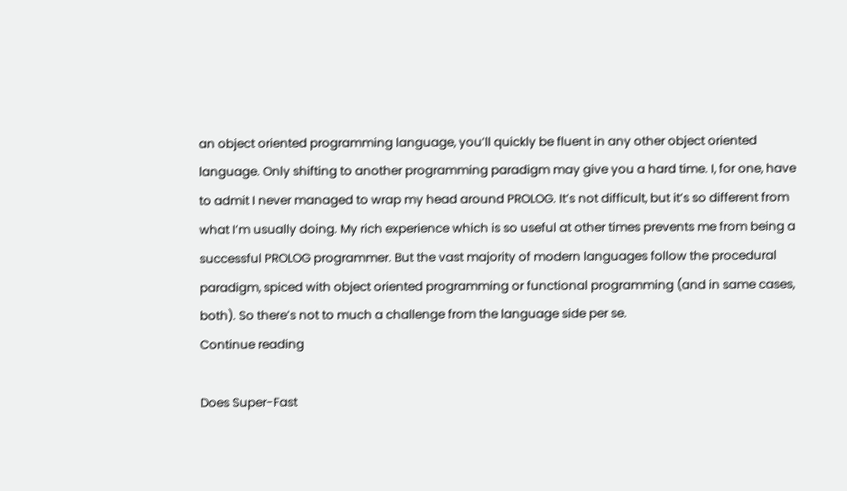an object oriented programming language, you’ll quickly be fluent in any other object oriented language. Only shifting to another programming paradigm may give you a hard time. I, for one, have to admit I never managed to wrap my head around PROLOG. It’s not difficult, but it’s so different from what I’m usually doing. My rich experience which is so useful at other times prevents me from being a successful PROLOG programmer. But the vast majority of modern languages follow the procedural paradigm, spiced with object oriented programming or functional programming (and in same cases, both). So there’s not to much a challenge from the language side per se.
Continue reading

Does Super-Fast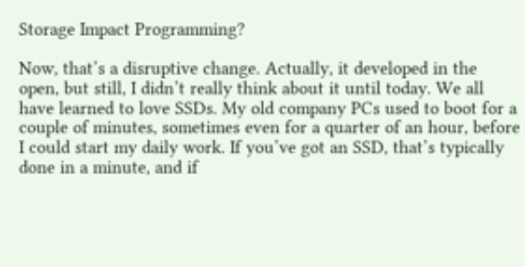Storage Impact Programming?

Now, that’s a disruptive change. Actually, it developed in the open, but still, I didn’t really think about it until today. We all have learned to love SSDs. My old company PCs used to boot for a couple of minutes, sometimes even for a quarter of an hour, before I could start my daily work. If you’ve got an SSD, that’s typically done in a minute, and if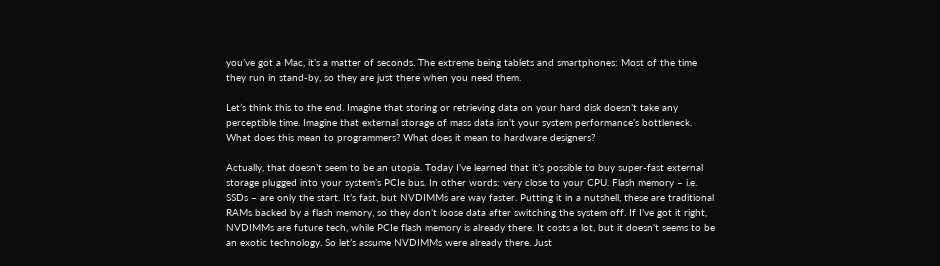you’ve got a Mac, it’s a matter of seconds. The extreme being tablets and smartphones: Most of the time they run in stand-by, so they are just there when you need them.

Let’s think this to the end. Imagine that storing or retrieving data on your hard disk doesn’t take any perceptible time. Imagine that external storage of mass data isn’t your system performance’s bottleneck. What does this mean to programmers? What does it mean to hardware designers?

Actually, that doesn’t seem to be an utopia. Today I’ve learned that it’s possible to buy super-fast external storage plugged into your system’s PCIe bus. In other words: very close to your CPU. Flash memory – i.e. SSDs – are only the start. It’s fast, but NVDIMMs are way faster. Putting it in a nutshell, these are traditional RAMs backed by a flash memory, so they don’t loose data after switching the system off. If I’ve got it right, NVDIMMs are future tech, while PCIe flash memory is already there. It costs a lot, but it doesn’t seems to be an exotic technology. So let’s assume NVDIMMs were already there. Just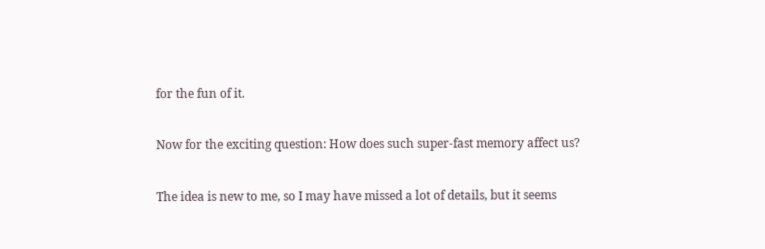for the fun of it.

Now for the exciting question: How does such super-fast memory affect us?

The idea is new to me, so I may have missed a lot of details, but it seems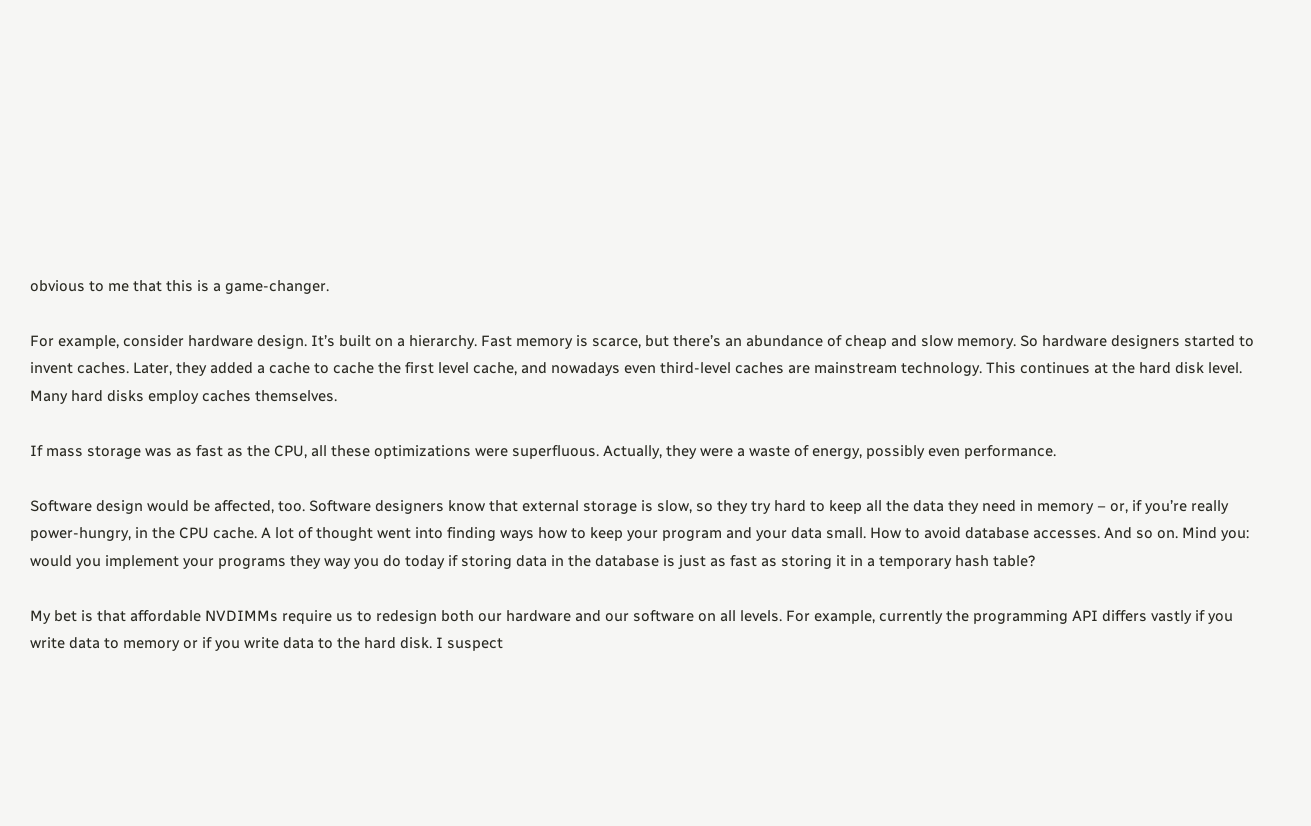obvious to me that this is a game-changer.

For example, consider hardware design. It’s built on a hierarchy. Fast memory is scarce, but there’s an abundance of cheap and slow memory. So hardware designers started to invent caches. Later, they added a cache to cache the first level cache, and nowadays even third-level caches are mainstream technology. This continues at the hard disk level. Many hard disks employ caches themselves.

If mass storage was as fast as the CPU, all these optimizations were superfluous. Actually, they were a waste of energy, possibly even performance.

Software design would be affected, too. Software designers know that external storage is slow, so they try hard to keep all the data they need in memory – or, if you’re really power-hungry, in the CPU cache. A lot of thought went into finding ways how to keep your program and your data small. How to avoid database accesses. And so on. Mind you: would you implement your programs they way you do today if storing data in the database is just as fast as storing it in a temporary hash table?

My bet is that affordable NVDIMMs require us to redesign both our hardware and our software on all levels. For example, currently the programming API differs vastly if you write data to memory or if you write data to the hard disk. I suspect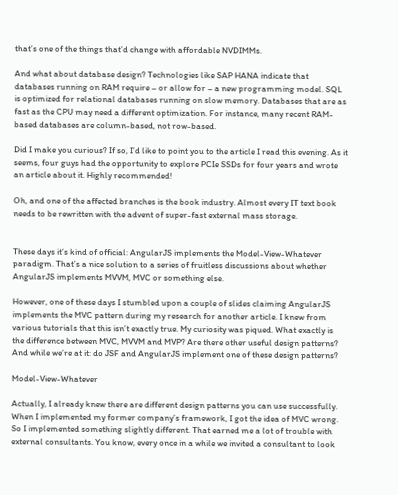that’s one of the things that’d change with affordable NVDIMMs.

And what about database design? Technologies like SAP HANA indicate that databases running on RAM require – or allow for – a new programming model. SQL is optimized for relational databases running on slow memory. Databases that are as fast as the CPU may need a different optimization. For instance, many recent RAM-based databases are column-based, not row-based.

Did I make you curious? If so, I’d like to point you to the article I read this evening. As it seems, four guys had the opportunity to explore PCIe SSDs for four years and wrote an article about it. Highly recommended!

Oh, and one of the affected branches is the book industry. Almost every IT text book needs to be rewritten with the advent of super-fast external mass storage.


These days it’s kind of official: AngularJS implements the Model-View-Whatever paradigm. That’s a nice solution to a series of fruitless discussions about whether AngularJS implements MVVM, MVC or something else.

However, one of these days I stumbled upon a couple of slides claiming AngularJS implements the MVC pattern during my research for another article. I knew from various tutorials that this isn’t exactly true. My curiosity was piqued. What exactly is the difference between MVC, MVVM and MVP? Are there other useful design patterns? And while we’re at it: do JSF and AngularJS implement one of these design patterns?

Model-View-Whatever

Actually, I already knew there are different design patterns you can use successfully. When I implemented my former company’s framework, I got the idea of MVC wrong. So I implemented something slightly different. That earned me a lot of trouble with external consultants. You know, every once in a while we invited a consultant to look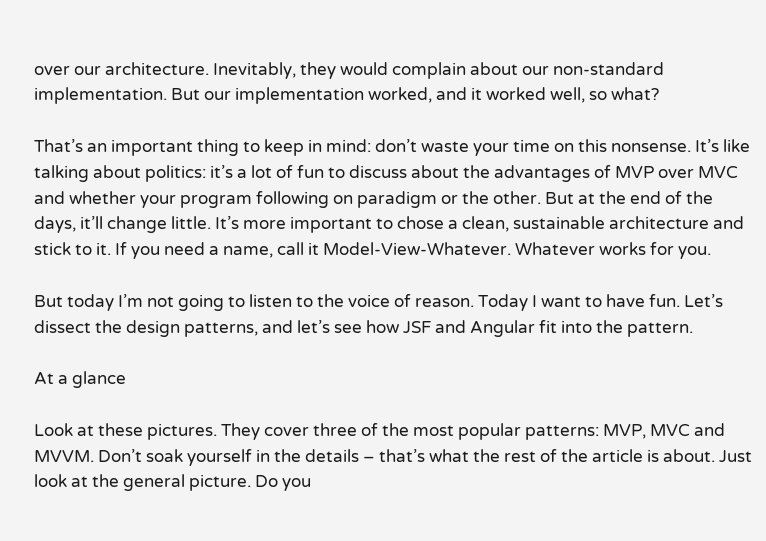over our architecture. Inevitably, they would complain about our non-standard implementation. But our implementation worked, and it worked well, so what?

That’s an important thing to keep in mind: don’t waste your time on this nonsense. It’s like talking about politics: it’s a lot of fun to discuss about the advantages of MVP over MVC and whether your program following on paradigm or the other. But at the end of the days, it’ll change little. It’s more important to chose a clean, sustainable architecture and stick to it. If you need a name, call it Model-View-Whatever. Whatever works for you.

But today I’m not going to listen to the voice of reason. Today I want to have fun. Let’s dissect the design patterns, and let’s see how JSF and Angular fit into the pattern.

At a glance

Look at these pictures. They cover three of the most popular patterns: MVP, MVC and MVVM. Don’t soak yourself in the details – that’s what the rest of the article is about. Just look at the general picture. Do you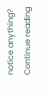notice anything?
Continue reading